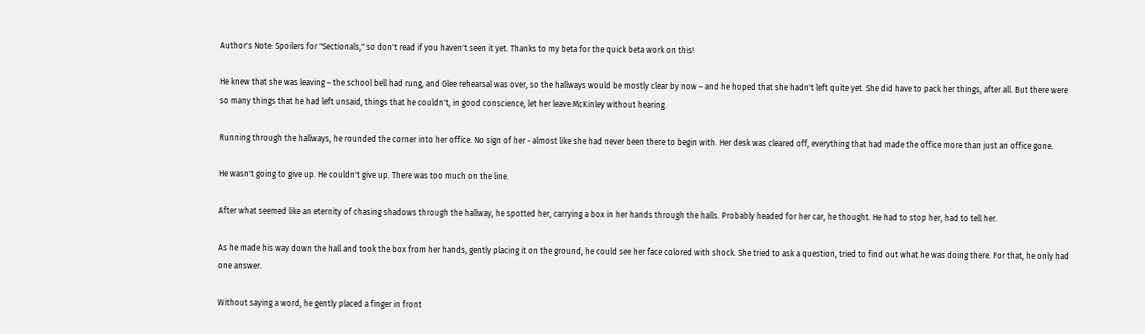Author's Note: Spoilers for "Sectionals," so don't read if you haven't seen it yet. Thanks to my beta for the quick beta work on this!

He knew that she was leaving – the school bell had rung, and Glee rehearsal was over, so the hallways would be mostly clear by now – and he hoped that she hadn't left quite yet. She did have to pack her things, after all. But there were so many things that he had left unsaid, things that he couldn't, in good conscience, let her leave McKinley without hearing.

Running through the hallways, he rounded the corner into her office. No sign of her - almost like she had never been there to begin with. Her desk was cleared off, everything that had made the office more than just an office gone.

He wasn't going to give up. He couldn't give up. There was too much on the line.

After what seemed like an eternity of chasing shadows through the hallway, he spotted her, carrying a box in her hands through the halls. Probably headed for her car, he thought. He had to stop her, had to tell her.

As he made his way down the hall and took the box from her hands, gently placing it on the ground, he could see her face colored with shock. She tried to ask a question, tried to find out what he was doing there. For that, he only had one answer.

Without saying a word, he gently placed a finger in front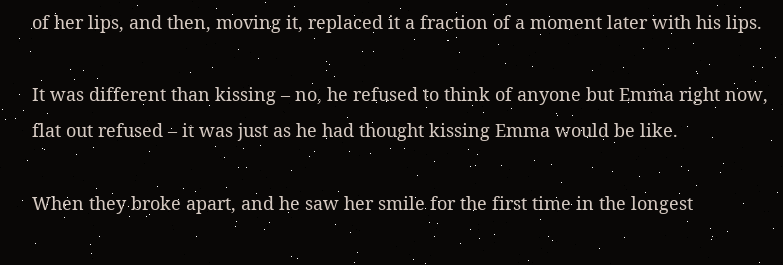of her lips, and then, moving it, replaced it a fraction of a moment later with his lips.

It was different than kissing – no, he refused to think of anyone but Emma right now, flat out refused – it was just as he had thought kissing Emma would be like.

When they broke apart, and he saw her smile for the first time in the longest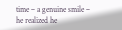time – a genuine smile – he realized he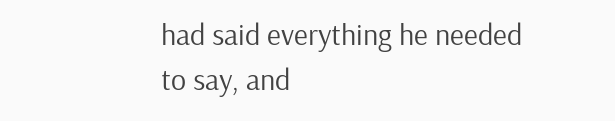had said everything he needed to say, and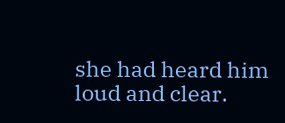she had heard him loud and clear.